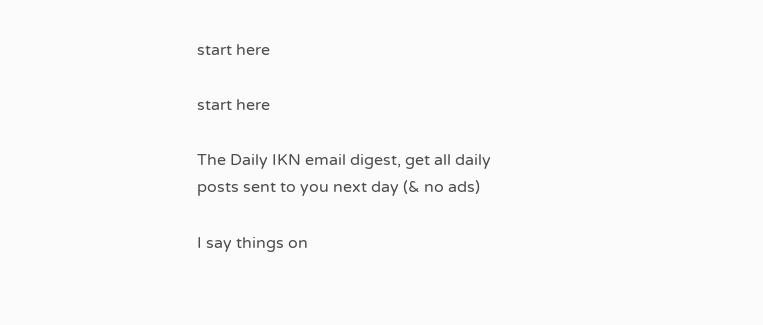start here

start here

The Daily IKN email digest, get all daily posts sent to you next day (& no ads)

I say things on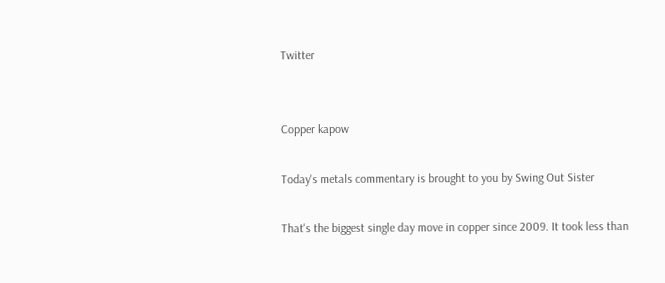Twitter


Copper kapow

Today's metals commentary is brought to you by Swing Out Sister

That's the biggest single day move in copper since 2009. It took less than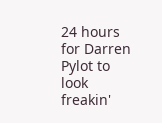24 hours for Darren Pylot to look freakin'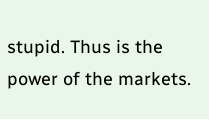stupid. Thus is the power of the markets.